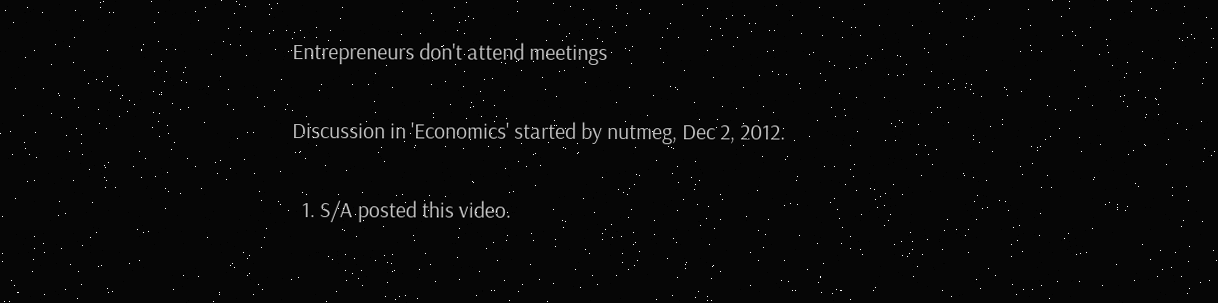Entrepreneurs don't attend meetings

Discussion in 'Economics' started by nutmeg, Dec 2, 2012.

  1. S/A posted this video.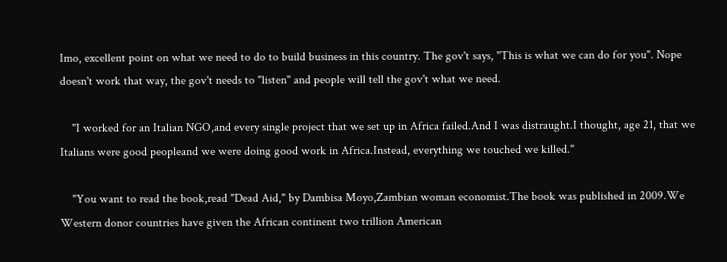Imo, excellent point on what we need to do to build business in this country. The gov't says, "This is what we can do for you". Nope doesn't work that way, the gov't needs to "listen" and people will tell the gov't what we need.

    "I worked for an Italian NGO,and every single project that we set up in Africa failed.And I was distraught.I thought, age 21, that we Italians were good peopleand we were doing good work in Africa.Instead, everything we touched we killed."

    "You want to read the book,read "Dead Aid," by Dambisa Moyo,Zambian woman economist.The book was published in 2009.We Western donor countries have given the African continent two trillion American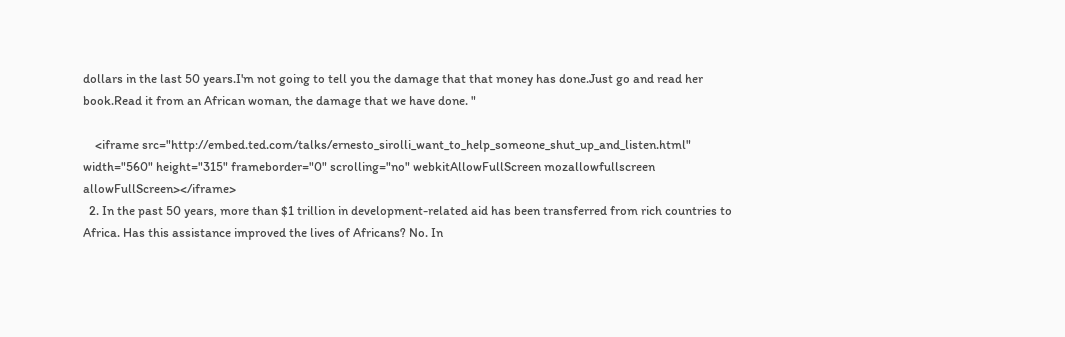dollars in the last 50 years.I'm not going to tell you the damage that that money has done.Just go and read her book.Read it from an African woman, the damage that we have done. "

    <iframe src="http://embed.ted.com/talks/ernesto_sirolli_want_to_help_someone_shut_up_and_listen.html" width="560" height="315" frameborder="0" scrolling="no" webkitAllowFullScreen mozallowfullscreen allowFullScreen></iframe>
  2. In the past 50 years, more than $1 trillion in development-related aid has been transferred from rich countries to Africa. Has this assistance improved the lives of Africans? No. In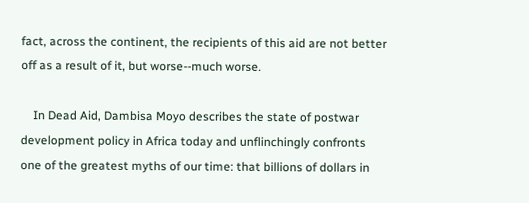fact, across the continent, the recipients of this aid are not better off as a result of it, but worse--much worse.

    In Dead Aid, Dambisa Moyo describes the state of postwar development policy in Africa today and unflinchingly confronts one of the greatest myths of our time: that billions of dollars in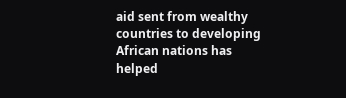aid sent from wealthy countries to developing African nations has helped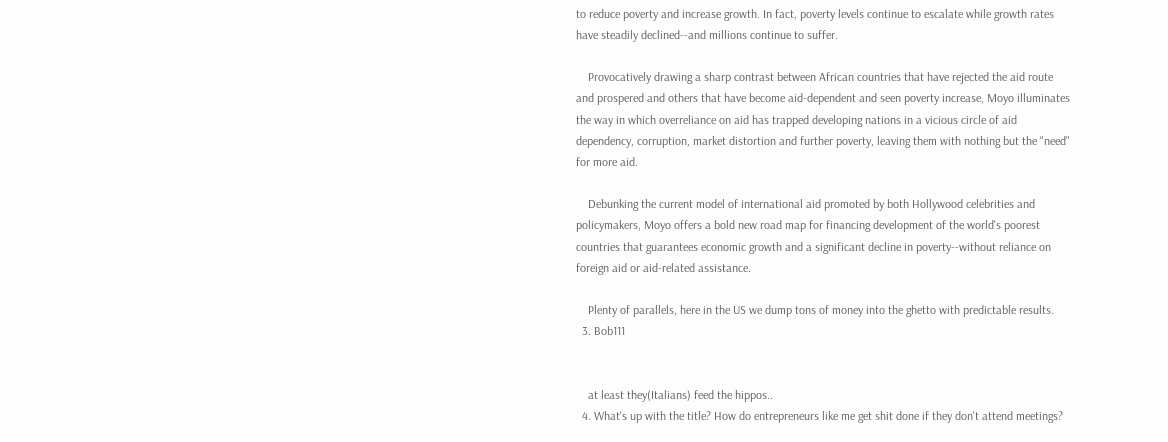to reduce poverty and increase growth. In fact, poverty levels continue to escalate while growth rates have steadily declined--and millions continue to suffer.

    Provocatively drawing a sharp contrast between African countries that have rejected the aid route and prospered and others that have become aid-dependent and seen poverty increase, Moyo illuminates the way in which overreliance on aid has trapped developing nations in a vicious circle of aid dependency, corruption, market distortion and further poverty, leaving them with nothing but the "need" for more aid.

    Debunking the current model of international aid promoted by both Hollywood celebrities and policymakers, Moyo offers a bold new road map for financing development of the world's poorest countries that guarantees economic growth and a significant decline in poverty--without reliance on foreign aid or aid-related assistance.

    Plenty of parallels, here in the US we dump tons of money into the ghetto with predictable results.
  3. Bob111


    at least they(Italians) feed the hippos..
  4. What's up with the title? How do entrepreneurs like me get shit done if they don't attend meetings?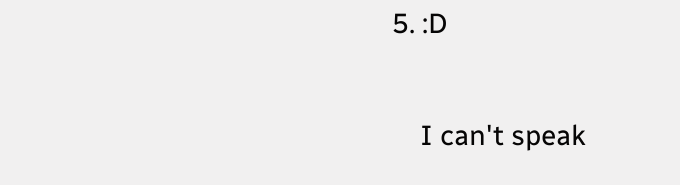5. :D

    I can't speak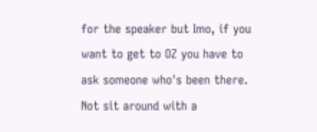for the speaker but Imo, if you want to get to OZ you have to ask someone who's been there. Not sit around with a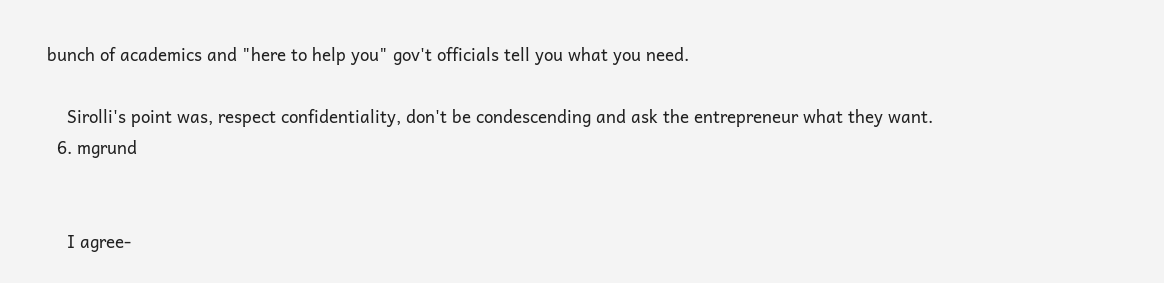bunch of academics and "here to help you" gov't officials tell you what you need.

    Sirolli's point was, respect confidentiality, don't be condescending and ask the entrepreneur what they want.
  6. mgrund


    I agree-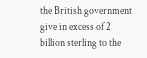the British government give in excess of 2 billion sterling to the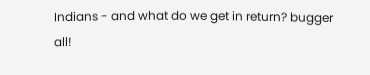Indians - and what do we get in return? bugger all!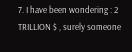7. I have been wondering : 2 TRILLION $ , surely someone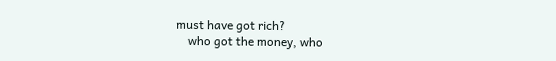must have got rich?
    who got the money, who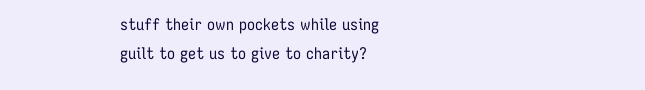stuff their own pockets while using guilt to get us to give to charity?